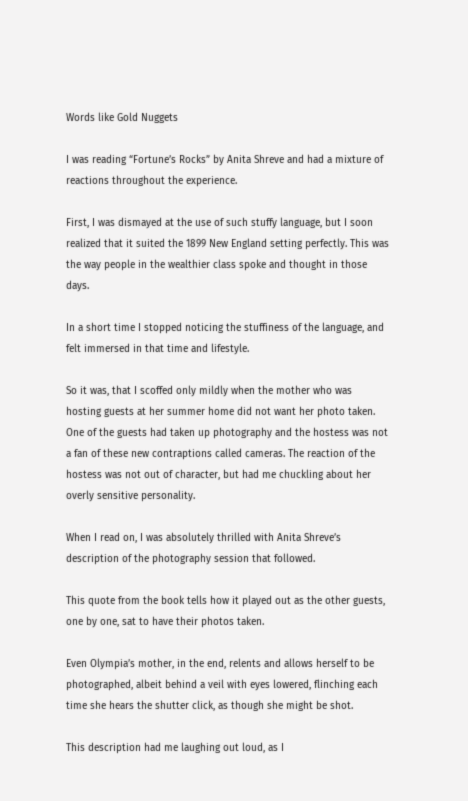Words like Gold Nuggets

I was reading “Fortune’s Rocks” by Anita Shreve and had a mixture of reactions throughout the experience.

First, I was dismayed at the use of such stuffy language, but I soon realized that it suited the 1899 New England setting perfectly. This was the way people in the wealthier class spoke and thought in those days.

In a short time I stopped noticing the stuffiness of the language, and felt immersed in that time and lifestyle.

So it was, that I scoffed only mildly when the mother who was hosting guests at her summer home did not want her photo taken. One of the guests had taken up photography and the hostess was not a fan of these new contraptions called cameras. The reaction of the hostess was not out of character, but had me chuckling about her overly sensitive personality.

When I read on, I was absolutely thrilled with Anita Shreve’s description of the photography session that followed.

This quote from the book tells how it played out as the other guests, one by one, sat to have their photos taken.

Even Olympia’s mother, in the end, relents and allows herself to be photographed, albeit behind a veil with eyes lowered, flinching each time she hears the shutter click, as though she might be shot.

This description had me laughing out loud, as I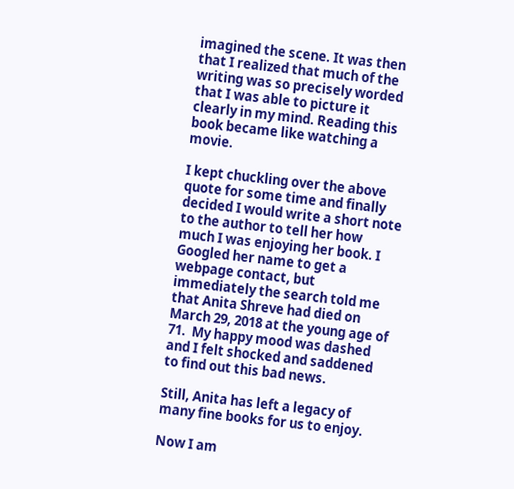imagined the scene. It was then that I realized that much of the writing was so precisely worded that I was able to picture it clearly in my mind. Reading this book became like watching a movie.

I kept chuckling over the above quote for some time and finally decided I would write a short note to the author to tell her how much I was enjoying her book. I Googled her name to get a webpage contact, but immediately the search told me that Anita Shreve had died on March 29, 2018 at the young age of 71.  My happy mood was dashed and I felt shocked and saddened to find out this bad news.

Still, Anita has left a legacy of many fine books for us to enjoy.

Now I am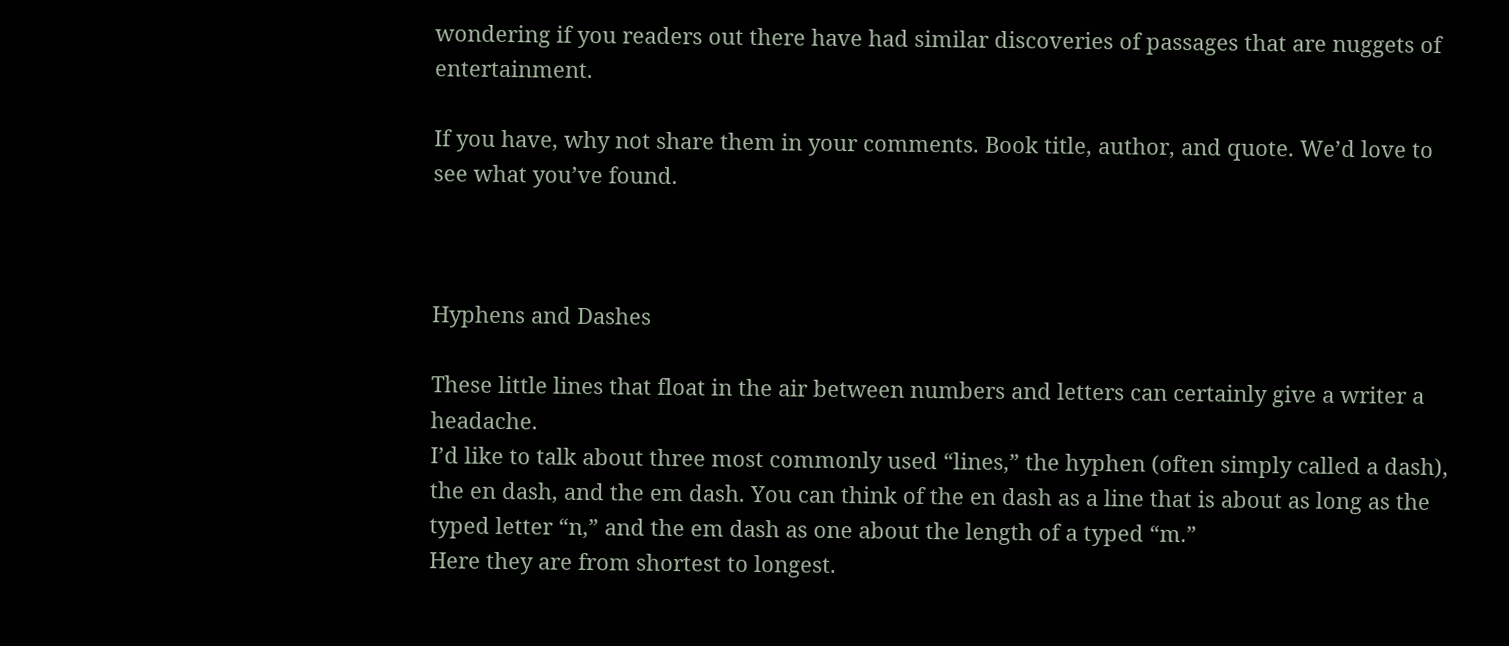wondering if you readers out there have had similar discoveries of passages that are nuggets of entertainment.

If you have, why not share them in your comments. Book title, author, and quote. We’d love to see what you’ve found.



Hyphens and Dashes

These little lines that float in the air between numbers and letters can certainly give a writer a headache.
I’d like to talk about three most commonly used “lines,” the hyphen (often simply called a dash), the en dash, and the em dash. You can think of the en dash as a line that is about as long as the typed letter “n,” and the em dash as one about the length of a typed “m.”
Here they are from shortest to longest.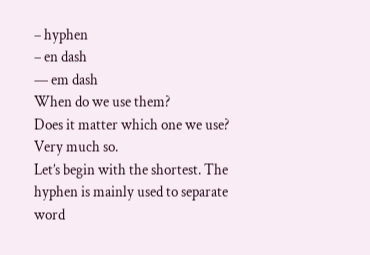– hyphen
– en dash
— em dash
When do we use them?
Does it matter which one we use?
Very much so.
Let’s begin with the shortest. The hyphen is mainly used to separate word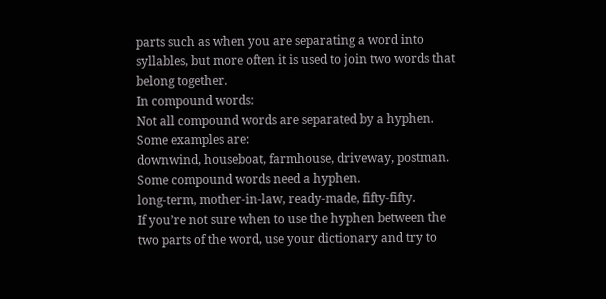parts such as when you are separating a word into syllables, but more often it is used to join two words that belong together.
In compound words:
Not all compound words are separated by a hyphen.
Some examples are:
downwind, houseboat, farmhouse, driveway, postman.
Some compound words need a hyphen.
long-term, mother-in-law, ready-made, fifty-fifty.
If you’re not sure when to use the hyphen between the two parts of the word, use your dictionary and try to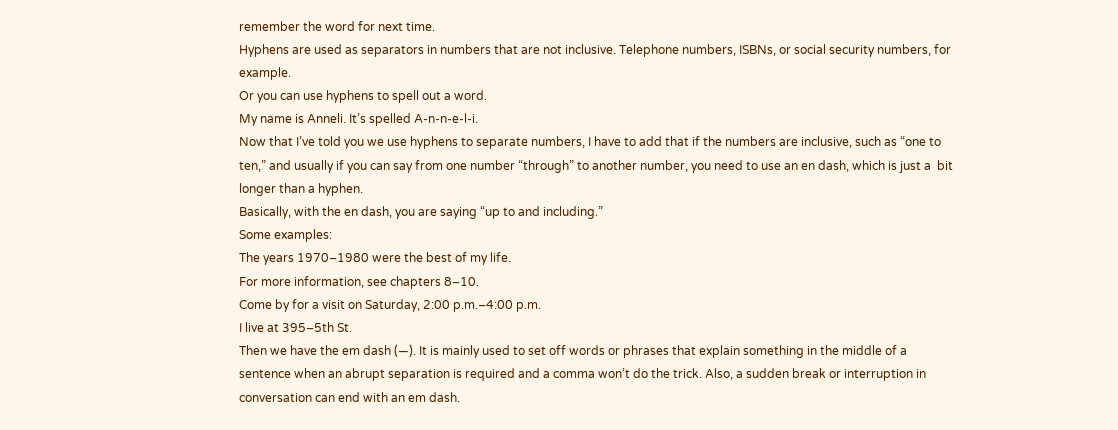remember the word for next time.
Hyphens are used as separators in numbers that are not inclusive. Telephone numbers, ISBNs, or social security numbers, for example.
Or you can use hyphens to spell out a word.
My name is Anneli. It’s spelled A-n-n-e-l-i.
Now that I’ve told you we use hyphens to separate numbers, I have to add that if the numbers are inclusive, such as “one to ten,” and usually if you can say from one number “through” to another number, you need to use an en dash, which is just a  bit longer than a hyphen.
Basically, with the en dash, you are saying “up to and including.”
Some examples:
The years 1970–1980 were the best of my life.
For more information, see chapters 8–10.
Come by for a visit on Saturday, 2:00 p.m.–4:00 p.m.
I live at 395–5th St.
Then we have the em dash (—). It is mainly used to set off words or phrases that explain something in the middle of a sentence when an abrupt separation is required and a comma won’t do the trick. Also, a sudden break or interruption in conversation can end with an em dash.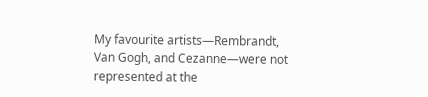My favourite artists—Rembrandt, Van Gogh, and Cezanne—were not represented at the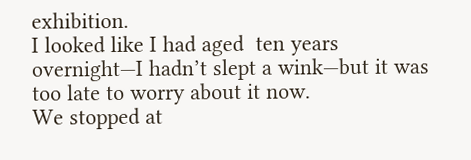exhibition.
I looked like I had aged  ten years overnight—I hadn’t slept a wink—but it was too late to worry about it now.
We stopped at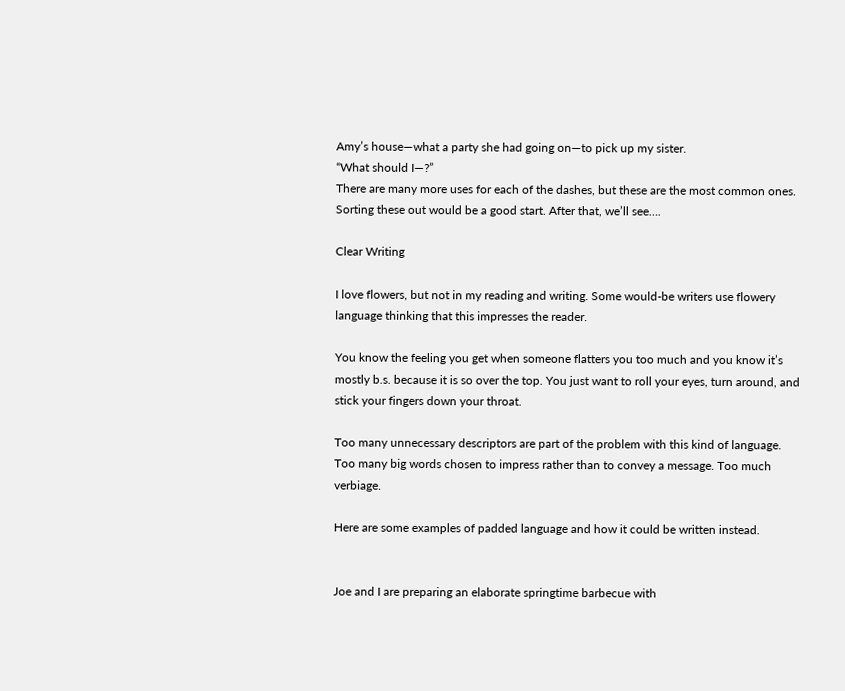Amy’s house—what a party she had going on—to pick up my sister.
“What should I—?”
There are many more uses for each of the dashes, but these are the most common ones. Sorting these out would be a good start. After that, we’ll see….

Clear Writing

I love flowers, but not in my reading and writing. Some would-be writers use flowery language thinking that this impresses the reader.

You know the feeling you get when someone flatters you too much and you know it’s mostly b.s. because it is so over the top. You just want to roll your eyes, turn around, and stick your fingers down your throat.

Too many unnecessary descriptors are part of the problem with this kind of language. Too many big words chosen to impress rather than to convey a message. Too much verbiage.

Here are some examples of padded language and how it could be written instead.


Joe and I are preparing an elaborate springtime barbecue with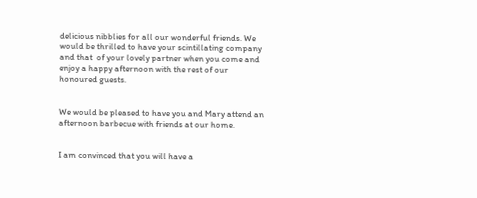delicious nibblies for all our wonderful friends. We would be thrilled to have your scintillating company and that  of your lovely partner when you come and enjoy a happy afternoon with the rest of our honoured guests.


We would be pleased to have you and Mary attend an afternoon barbecue with friends at our home.


I am convinced that you will have a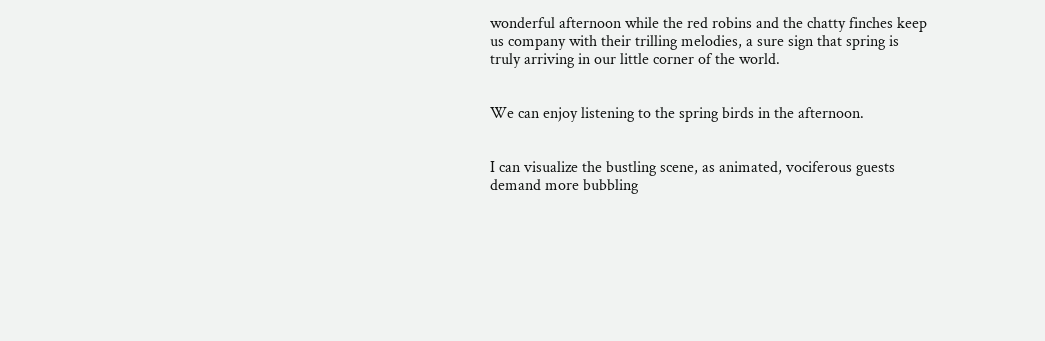wonderful afternoon while the red robins and the chatty finches keep us company with their trilling melodies, a sure sign that spring is truly arriving in our little corner of the world.


We can enjoy listening to the spring birds in the afternoon.


I can visualize the bustling scene, as animated, vociferous guests demand more bubbling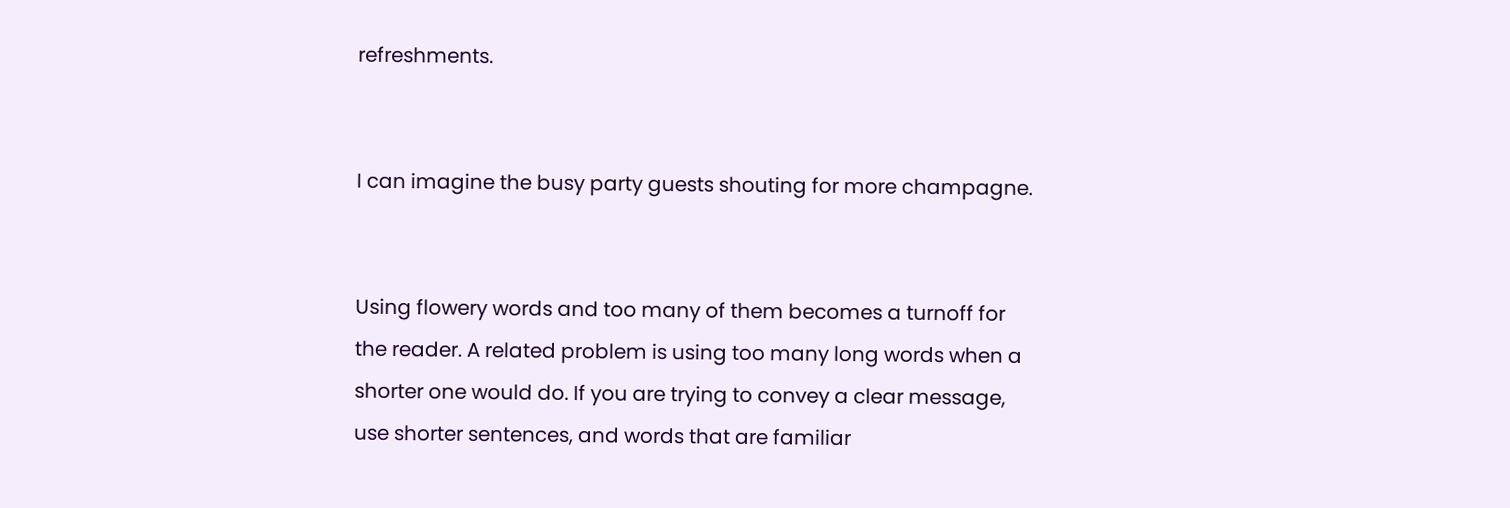refreshments.


I can imagine the busy party guests shouting for more champagne.


Using flowery words and too many of them becomes a turnoff for the reader. A related problem is using too many long words when a shorter one would do. If you are trying to convey a clear message, use shorter sentences, and words that are familiar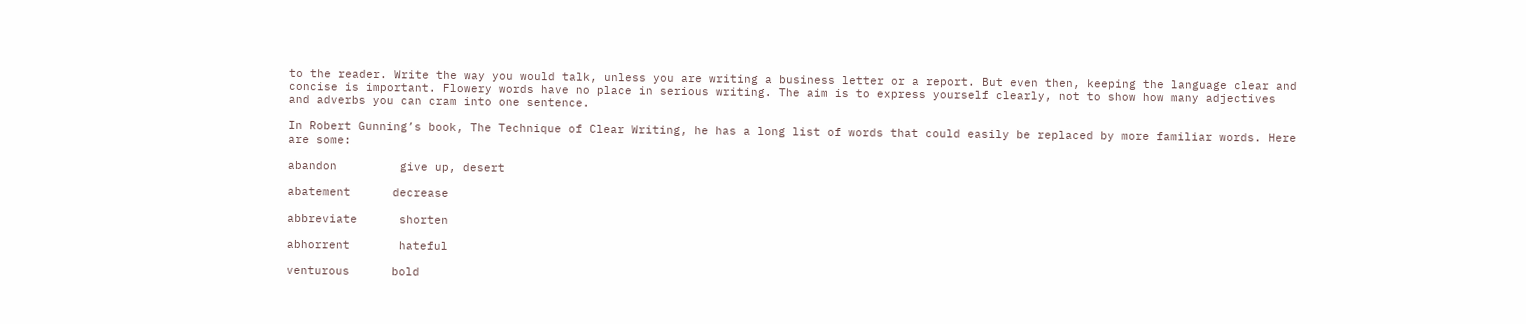to the reader. Write the way you would talk, unless you are writing a business letter or a report. But even then, keeping the language clear and concise is important. Flowery words have no place in serious writing. The aim is to express yourself clearly, not to show how many adjectives and adverbs you can cram into one sentence.

In Robert Gunning’s book, The Technique of Clear Writing, he has a long list of words that could easily be replaced by more familiar words. Here are some:

abandon         give up, desert

abatement      decrease

abbreviate      shorten

abhorrent       hateful

venturous      bold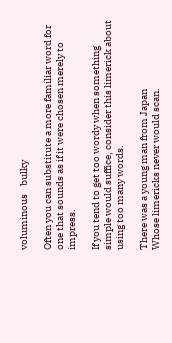voluminous    bulky

Often you can substitute a more familiar word for one that sounds as if it were chosen merely to impress.

If you tend to get too wordy when something simple would suffice, consider this limerick about using too many words.

There was a young man from Japan
Whose limericks never would scan.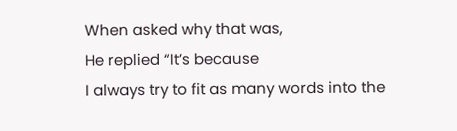When asked why that was,
He replied “It’s because
I always try to fit as many words into the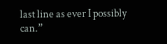last line as ever I possibly can.”